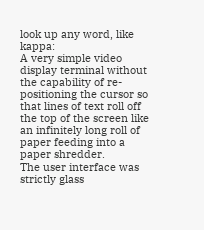look up any word, like kappa:
A very simple video display terminal without the capability of re-positioning the cursor so that lines of text roll off the top of the screen like an infinitely long roll of paper feeding into a paper shredder.
The user interface was strictly glass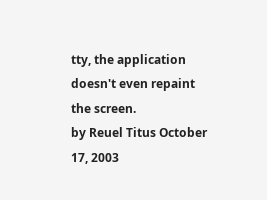tty, the application doesn't even repaint the screen.
by Reuel Titus October 17, 2003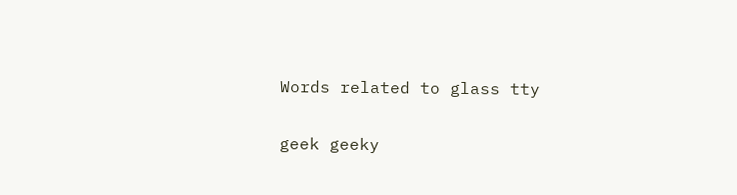Words related to glass tty

geek geeky